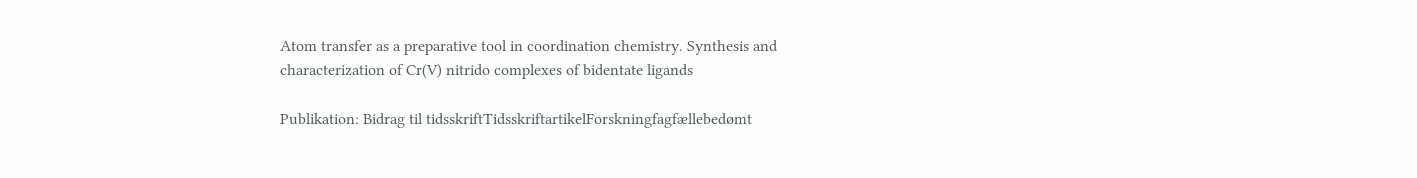Atom transfer as a preparative tool in coordination chemistry. Synthesis and characterization of Cr(V) nitrido complexes of bidentate ligands

Publikation: Bidrag til tidsskriftTidsskriftartikelForskningfagfællebedømt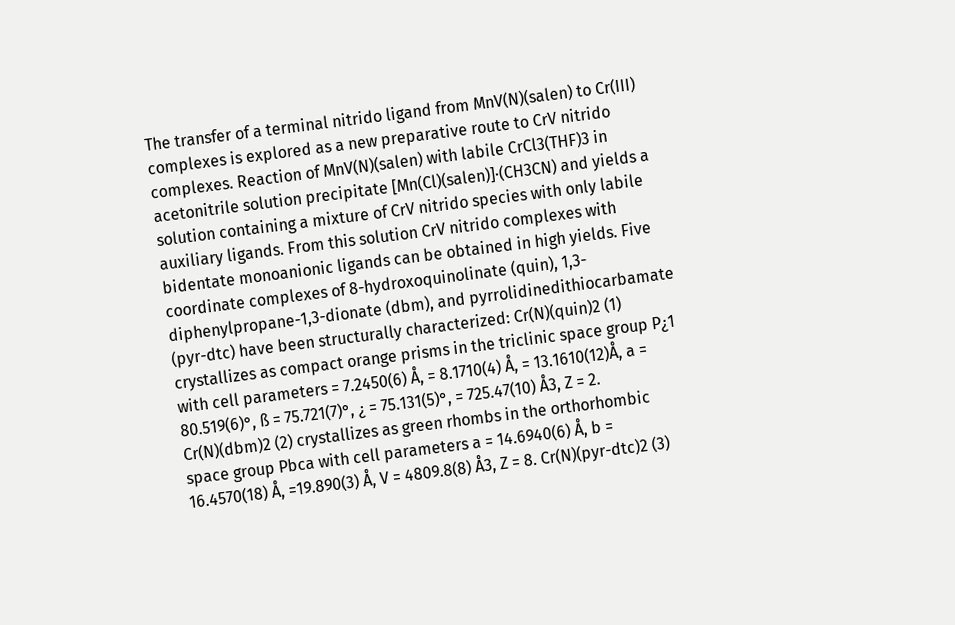The transfer of a terminal nitrido ligand from MnV(N)(salen) to Cr(III) complexes is explored as a new preparative route to CrV nitrido complexes. Reaction of MnV(N)(salen) with labile CrCl3(THF)3 in acetonitrile solution precipitate [Mn(Cl)(salen)]·(CH3CN) and yields a solution containing a mixture of CrV nitrido species with only labile auxiliary ligands. From this solution CrV nitrido complexes with bidentate monoanionic ligands can be obtained in high yields. Five coordinate complexes of 8-hydroxoquinolinate (quin), 1,3-diphenylpropane-1,3-dionate (dbm), and pyrrolidinedithiocarbamate (pyr-dtc) have been structurally characterized: Cr(N)(quin)2 (1) crystallizes as compact orange prisms in the triclinic space group P¿1 with cell parameters = 7.2450(6) Å, = 8.1710(4) Å, = 13.1610(12)Å, a = 80.519(6)°, ß = 75.721(7)°, ¿ = 75.131(5)°, = 725.47(10) Å3, Z = 2. Cr(N)(dbm)2 (2) crystallizes as green rhombs in the orthorhombic space group Pbca with cell parameters a = 14.6940(6) Å, b = 16.4570(18) Å, =19.890(3) Å, V = 4809.8(8) Å3, Z = 8. Cr(N)(pyr-dtc)2 (3)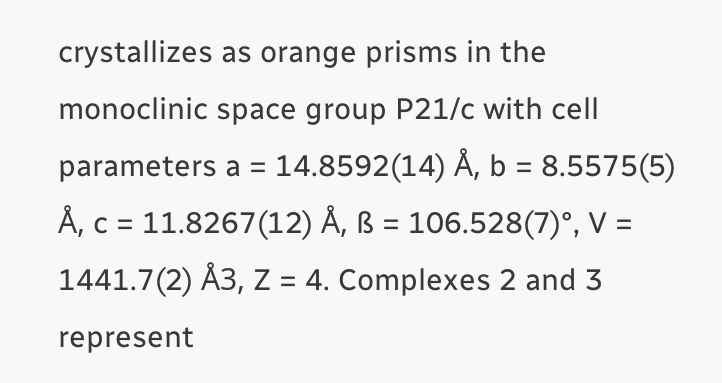crystallizes as orange prisms in the monoclinic space group P21/c with cell parameters a = 14.8592(14) Å, b = 8.5575(5) Å, c = 11.8267(12) Å, ß = 106.528(7)°, V = 1441.7(2) Å3, Z = 4. Complexes 2 and 3 represent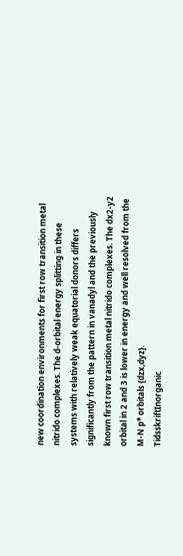new coordination environments for first row transition metal nitrido complexes. The d-orbital energy splitting in these systems with relatively weak equatorial donors differs significantly from the pattern in vanadyl and the previously known first row transition metal nitrido complexes. The dx2-y2 orbital in 2 and 3 is lower in energy and well resolved from the M-N p* orbitals {dzx,dyz}.
TidsskriftInorganic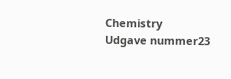Chemistry
Udgave nummer23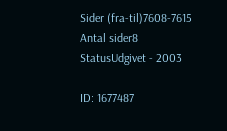Sider (fra-til)7608-7615
Antal sider8
StatusUdgivet - 2003

ID: 1677487